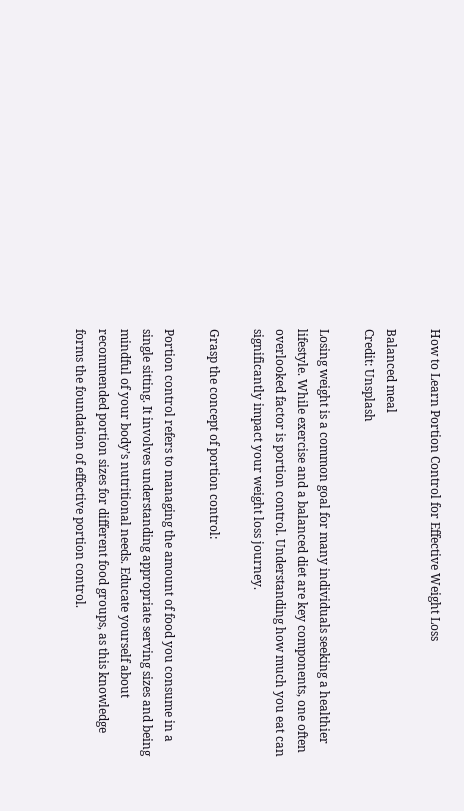How to Learn Portion Control for Effective Weight Loss

Balanced meal
Credit: Unsplash

Losing weight is a common goal for many individuals seeking a healthier lifestyle. While exercise and a balanced diet are key components, one often overlooked factor is portion control. Understanding how much you eat can significantly impact your weight loss journey.

Grasp the concept of portion control:

Portion control refers to managing the amount of food you consume in a single sitting. It involves understanding appropriate serving sizes and being mindful of your body’s nutritional needs. Educate yourself about recommended portion sizes for different food groups, as this knowledge forms the foundation of effective portion control.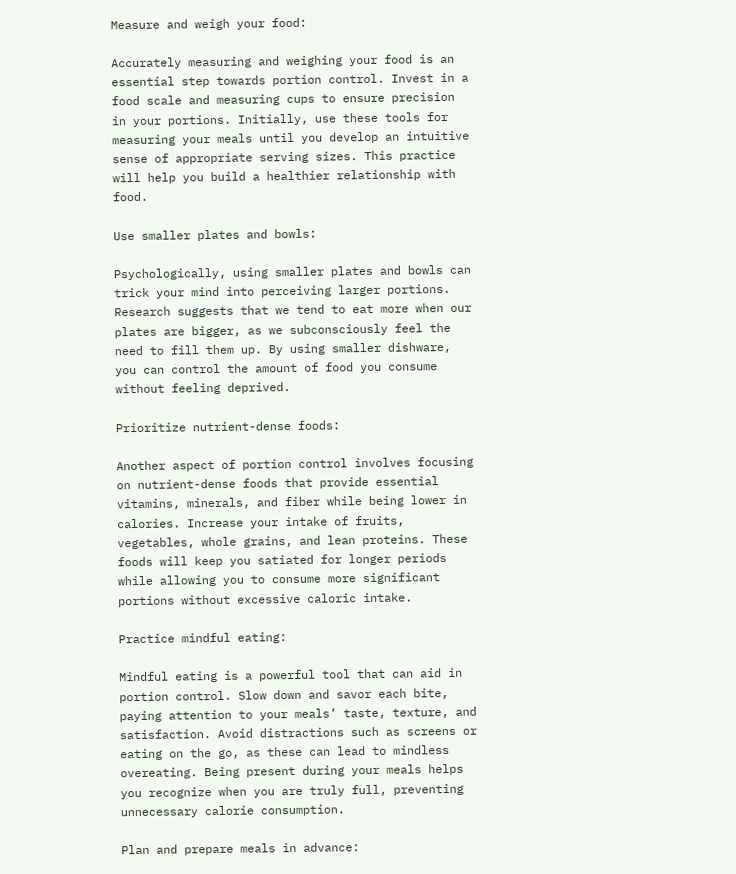Measure and weigh your food:

Accurately measuring and weighing your food is an essential step towards portion control. Invest in a food scale and measuring cups to ensure precision in your portions. Initially, use these tools for measuring your meals until you develop an intuitive sense of appropriate serving sizes. This practice will help you build a healthier relationship with food.

Use smaller plates and bowls:

Psychologically, using smaller plates and bowls can trick your mind into perceiving larger portions. Research suggests that we tend to eat more when our plates are bigger, as we subconsciously feel the need to fill them up. By using smaller dishware, you can control the amount of food you consume without feeling deprived.

Prioritize nutrient-dense foods:

Another aspect of portion control involves focusing on nutrient-dense foods that provide essential vitamins, minerals, and fiber while being lower in calories. Increase your intake of fruits, vegetables, whole grains, and lean proteins. These foods will keep you satiated for longer periods while allowing you to consume more significant portions without excessive caloric intake.

Practice mindful eating:

Mindful eating is a powerful tool that can aid in portion control. Slow down and savor each bite, paying attention to your meals’ taste, texture, and satisfaction. Avoid distractions such as screens or eating on the go, as these can lead to mindless overeating. Being present during your meals helps you recognize when you are truly full, preventing unnecessary calorie consumption.

Plan and prepare meals in advance: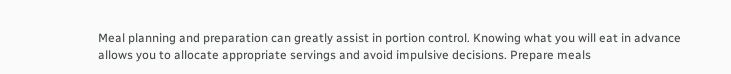Meal planning and preparation can greatly assist in portion control. Knowing what you will eat in advance allows you to allocate appropriate servings and avoid impulsive decisions. Prepare meals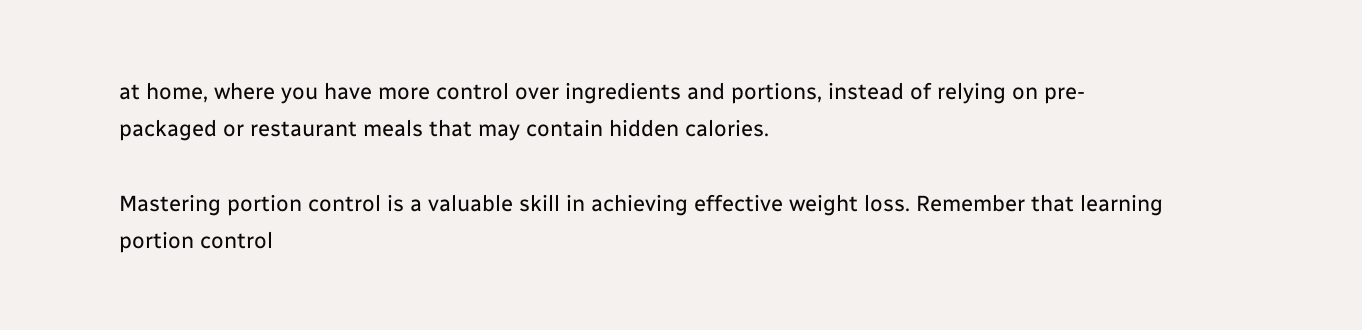at home, where you have more control over ingredients and portions, instead of relying on pre-packaged or restaurant meals that may contain hidden calories.

Mastering portion control is a valuable skill in achieving effective weight loss. Remember that learning portion control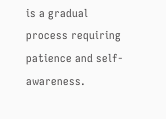is a gradual process requiring patience and self-awareness.